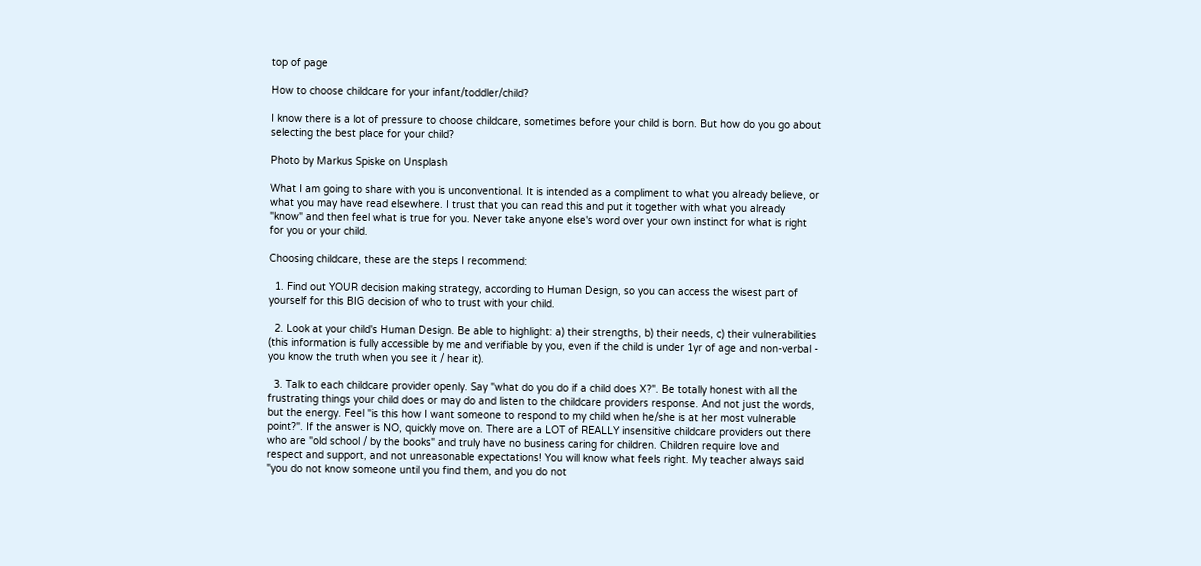top of page

How to choose childcare for your infant/toddler/child?

I know there is a lot of pressure to choose childcare, sometimes before your child is born. But how do you go about selecting the best place for your child?

Photo by Markus Spiske on Unsplash

What I am going to share with you is unconventional. It is intended as a compliment to what you already believe, or what you may have read elsewhere. I trust that you can read this and put it together with what you already "know" and then feel what is true for you. Never take anyone else's word over your own instinct for what is right for you or your child.

Choosing childcare, these are the steps I recommend:

  1. Find out YOUR decision making strategy, according to Human Design, so you can access the wisest part of yourself for this BIG decision of who to trust with your child.

  2. Look at your child's Human Design. Be able to highlight: a) their strengths, b) their needs, c) their vulnerabilities (this information is fully accessible by me and verifiable by you, even if the child is under 1yr of age and non-verbal - you know the truth when you see it / hear it).

  3. Talk to each childcare provider openly. Say "what do you do if a child does X?". Be totally honest with all the frustrating things your child does or may do and listen to the childcare providers response. And not just the words, but the energy. Feel "is this how I want someone to respond to my child when he/she is at her most vulnerable point?". If the answer is NO, quickly move on. There are a LOT of REALLY insensitive childcare providers out there who are "old school / by the books" and truly have no business caring for children. Children require love and respect and support, and not unreasonable expectations! You will know what feels right. My teacher always said "you do not know someone until you find them, and you do not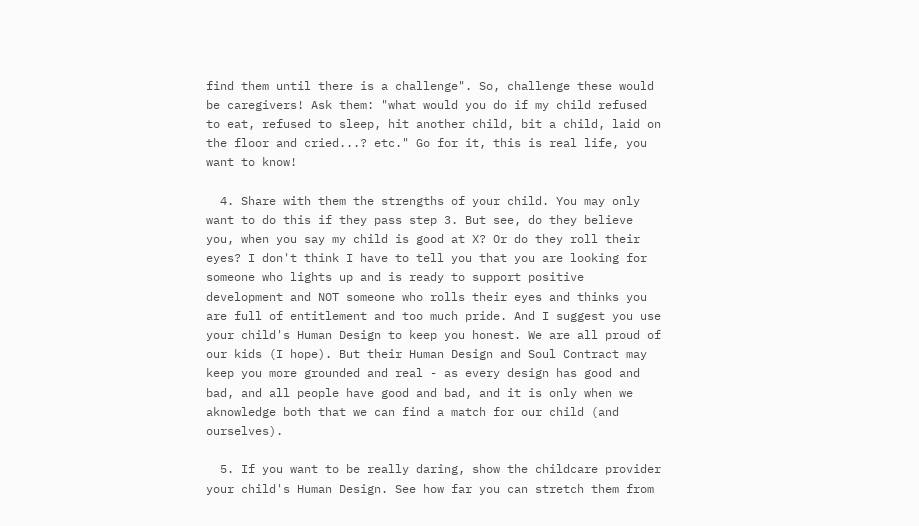find them until there is a challenge". So, challenge these would be caregivers! Ask them: "what would you do if my child refused to eat, refused to sleep, hit another child, bit a child, laid on the floor and cried...? etc." Go for it, this is real life, you want to know!

  4. Share with them the strengths of your child. You may only want to do this if they pass step 3. But see, do they believe you, when you say my child is good at X? Or do they roll their eyes? I don't think I have to tell you that you are looking for someone who lights up and is ready to support positive development and NOT someone who rolls their eyes and thinks you are full of entitlement and too much pride. And I suggest you use your child's Human Design to keep you honest. We are all proud of our kids (I hope). But their Human Design and Soul Contract may keep you more grounded and real - as every design has good and bad, and all people have good and bad, and it is only when we aknowledge both that we can find a match for our child (and ourselves).

  5. If you want to be really daring, show the childcare provider your child's Human Design. See how far you can stretch them from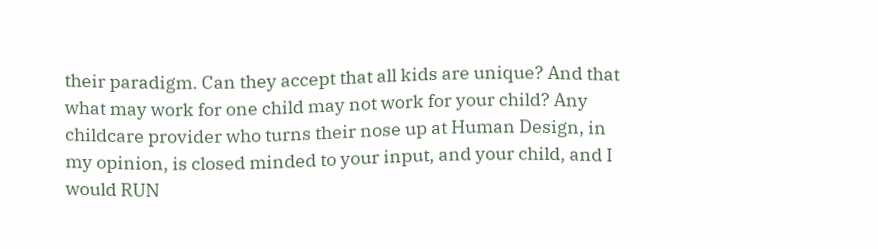their paradigm. Can they accept that all kids are unique? And that what may work for one child may not work for your child? Any childcare provider who turns their nose up at Human Design, in my opinion, is closed minded to your input, and your child, and I would RUN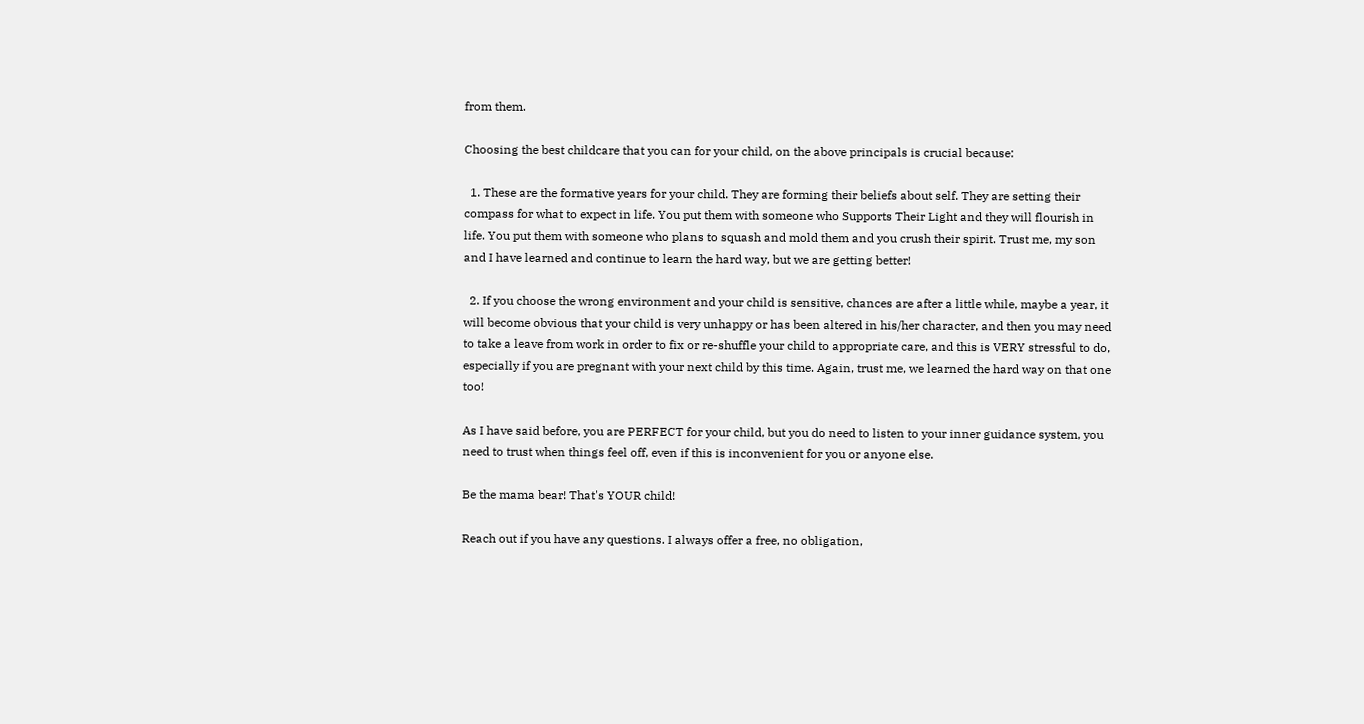from them.

Choosing the best childcare that you can for your child, on the above principals is crucial because:

  1. These are the formative years for your child. They are forming their beliefs about self. They are setting their compass for what to expect in life. You put them with someone who Supports Their Light and they will flourish in life. You put them with someone who plans to squash and mold them and you crush their spirit. Trust me, my son and I have learned and continue to learn the hard way, but we are getting better!

  2. If you choose the wrong environment and your child is sensitive, chances are after a little while, maybe a year, it will become obvious that your child is very unhappy or has been altered in his/her character, and then you may need to take a leave from work in order to fix or re-shuffle your child to appropriate care, and this is VERY stressful to do, especially if you are pregnant with your next child by this time. Again, trust me, we learned the hard way on that one too!

As I have said before, you are PERFECT for your child, but you do need to listen to your inner guidance system, you need to trust when things feel off, even if this is inconvenient for you or anyone else.

Be the mama bear! That's YOUR child!

Reach out if you have any questions. I always offer a free, no obligation,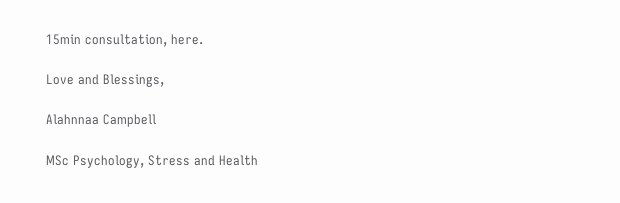15min consultation, here.

Love and Blessings,

Alahnnaa Campbell

MSc Psychology, Stress and Health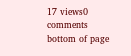17 views0 comments
bottom of page